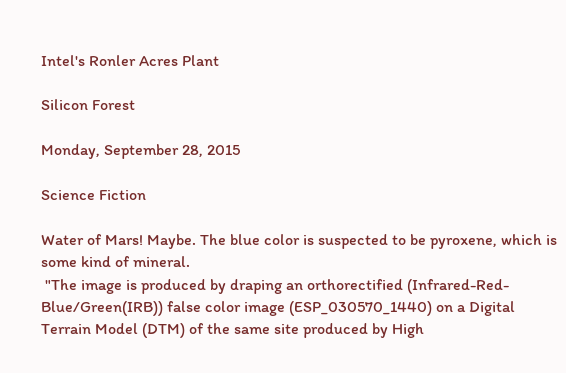Intel's Ronler Acres Plant

Silicon Forest

Monday, September 28, 2015

Science Fiction

Water of Mars! Maybe. The blue color is suspected to be pyroxene, which is some kind of mineral.
 "The image is produced by draping an orthorectified (Infrared-Red-Blue/Green(IRB)) false color image (ESP_030570_1440) on a Digital Terrain Model (DTM) of the same site produced by High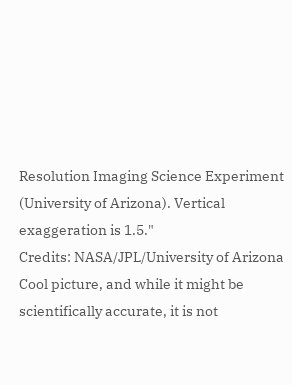Resolution Imaging Science Experiment (University of Arizona). Vertical exaggeration is 1.5."
Credits: NASA/JPL/University of Arizona
Cool picture, and while it might be scientifically accurate, it is not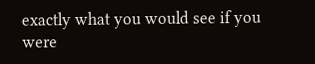exactly what you would see if you were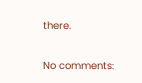there.

No comments: